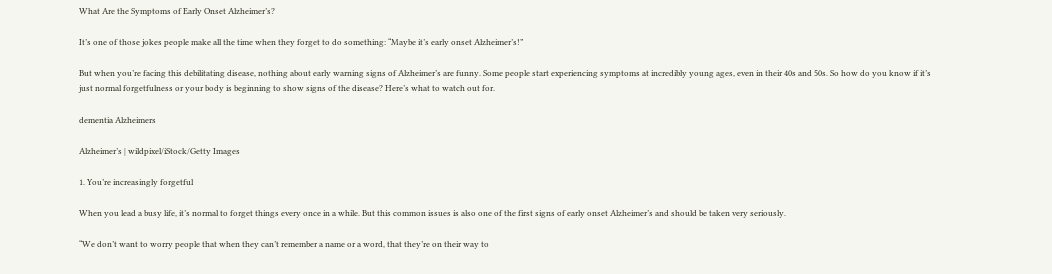What Are the Symptoms of Early Onset Alzheimer’s?

It’s one of those jokes people make all the time when they forget to do something: “Maybe it’s early onset Alzheimer’s!”

But when you’re facing this debilitating disease, nothing about early warning signs of Alzheimer’s are funny. Some people start experiencing symptoms at incredibly young ages, even in their 40s and 50s. So how do you know if it’s just normal forgetfulness or your body is beginning to show signs of the disease? Here’s what to watch out for.

dementia Alzheimers

Alzheimer’s | wildpixel/iStock/Getty Images

1. You’re increasingly forgetful

When you lead a busy life, it’s normal to forget things every once in a while. But this common issues is also one of the first signs of early onset Alzheimer’s and should be taken very seriously.

“We don’t want to worry people that when they can’t remember a name or a word, that they’re on their way to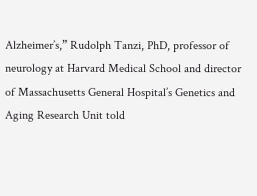Alzheimer’s,” Rudolph Tanzi, PhD, professor of neurology at Harvard Medical School and director of Massachusetts General Hospital’s Genetics and Aging Research Unit told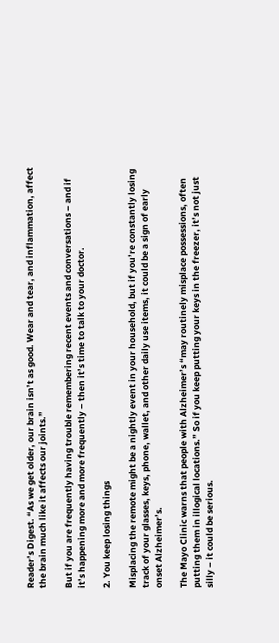Reader’s Digest. “As we get older, our brain isn’t as good. Wear and tear, and inflammation, affect the brain much like it affects our joints.”

But if you are frequently having trouble remembering recent events and conversations – and if it’s happening more and more frequently – then it’s time to talk to your doctor.

2. You keep losing things

Misplacing the remote might be a nightly event in your household, but if you’re constantly losing track of your glasses, keys, phone, wallet, and other daily use items, it could be a sign of early onset Alzheimer’s.

The Mayo Clinic warns that people with Alzheimer’s “may routinely misplace possessions, often putting them in illogical locations.” So if you keep putting your keys in the freezer, it’s not just silly – it could be serious.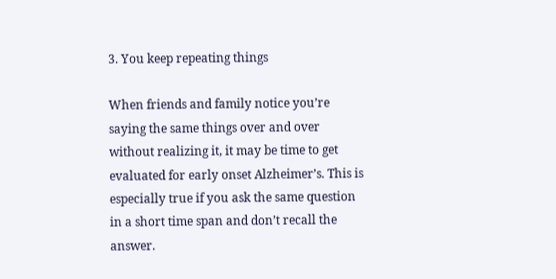3. You keep repeating things

When friends and family notice you’re saying the same things over and over without realizing it, it may be time to get evaluated for early onset Alzheimer’s. This is especially true if you ask the same question in a short time span and don’t recall the answer.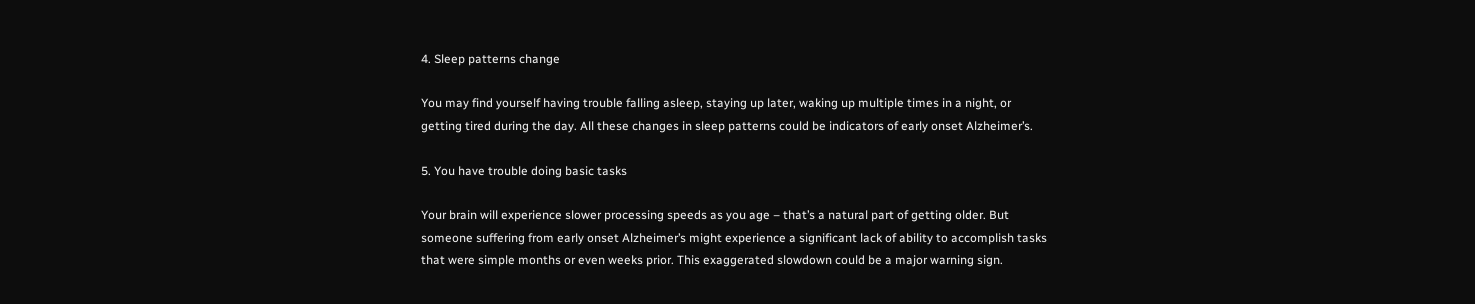4. Sleep patterns change

You may find yourself having trouble falling asleep, staying up later, waking up multiple times in a night, or getting tired during the day. All these changes in sleep patterns could be indicators of early onset Alzheimer’s.

5. You have trouble doing basic tasks

Your brain will experience slower processing speeds as you age – that’s a natural part of getting older. But someone suffering from early onset Alzheimer’s might experience a significant lack of ability to accomplish tasks that were simple months or even weeks prior. This exaggerated slowdown could be a major warning sign.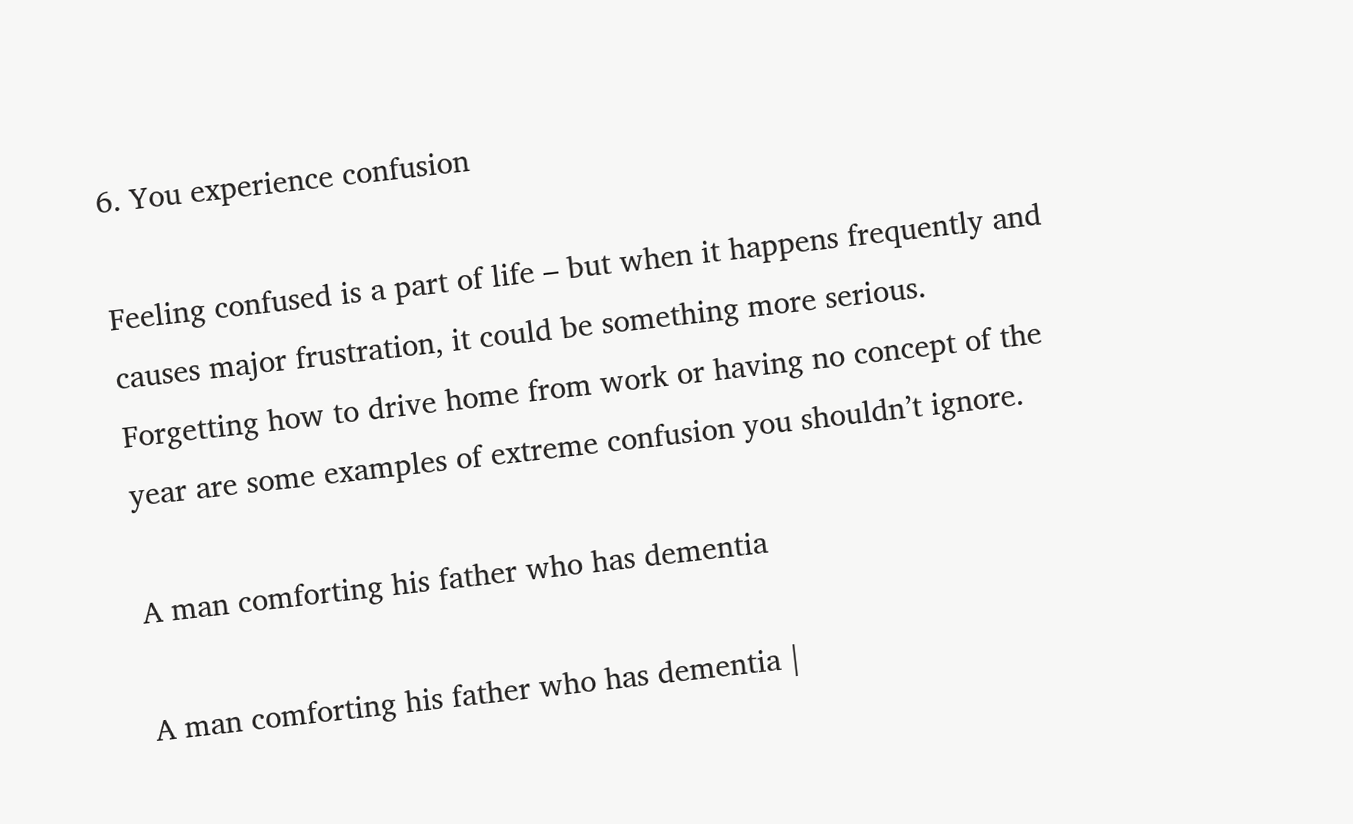6. You experience confusion

Feeling confused is a part of life – but when it happens frequently and causes major frustration, it could be something more serious. Forgetting how to drive home from work or having no concept of the year are some examples of extreme confusion you shouldn’t ignore.

A man comforting his father who has dementia

A man comforting his father who has dementia |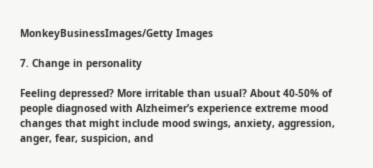MonkeyBusinessImages/Getty Images

7. Change in personality

Feeling depressed? More irritable than usual? About 40-50% of people diagnosed with Alzheimer’s experience extreme mood changes that might include mood swings, anxiety, aggression, anger, fear, suspicion, and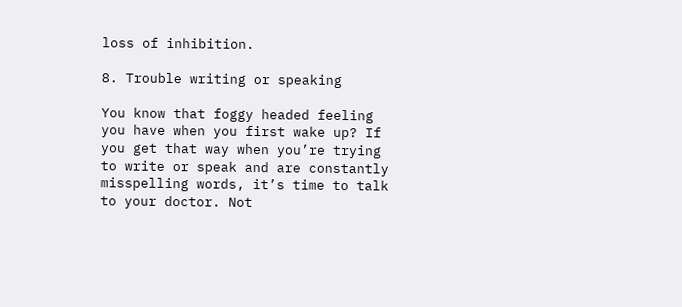loss of inhibition.

8. Trouble writing or speaking

You know that foggy headed feeling you have when you first wake up? If you get that way when you’re trying to write or speak and are constantly misspelling words, it’s time to talk to your doctor. Not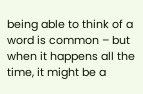being able to think of a word is common – but when it happens all the time, it might be a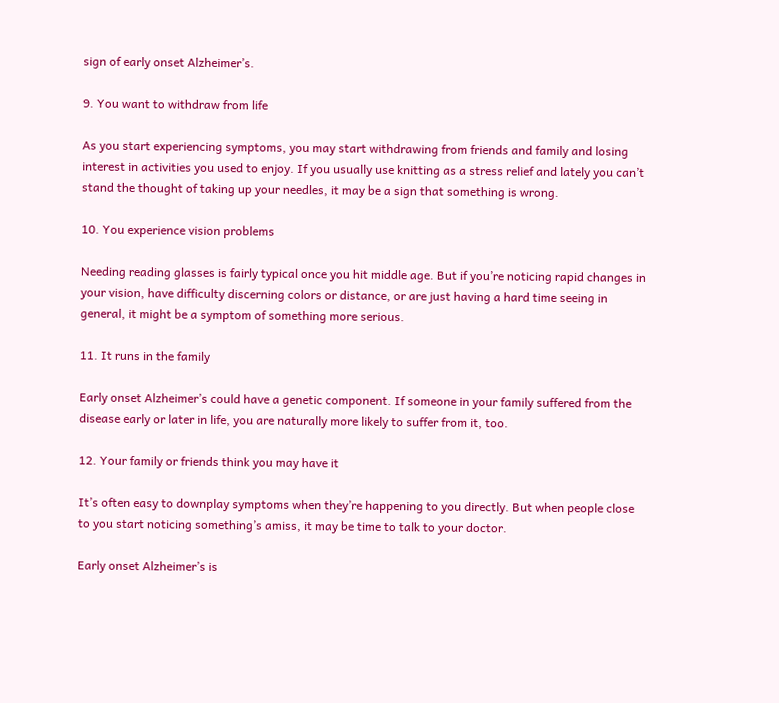sign of early onset Alzheimer’s.

9. You want to withdraw from life

As you start experiencing symptoms, you may start withdrawing from friends and family and losing interest in activities you used to enjoy. If you usually use knitting as a stress relief and lately you can’t stand the thought of taking up your needles, it may be a sign that something is wrong.

10. You experience vision problems

Needing reading glasses is fairly typical once you hit middle age. But if you’re noticing rapid changes in your vision, have difficulty discerning colors or distance, or are just having a hard time seeing in general, it might be a symptom of something more serious.

11. It runs in the family

Early onset Alzheimer’s could have a genetic component. If someone in your family suffered from the disease early or later in life, you are naturally more likely to suffer from it, too.

12. Your family or friends think you may have it

It’s often easy to downplay symptoms when they’re happening to you directly. But when people close to you start noticing something’s amiss, it may be time to talk to your doctor.

Early onset Alzheimer’s is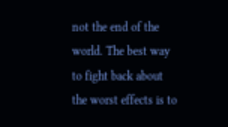not the end of the world. The best way to fight back about the worst effects is to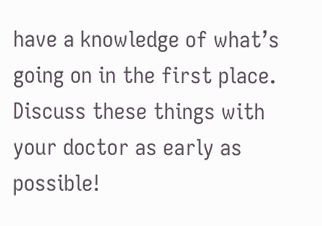have a knowledge of what’s going on in the first place. Discuss these things with your doctor as early as possible!